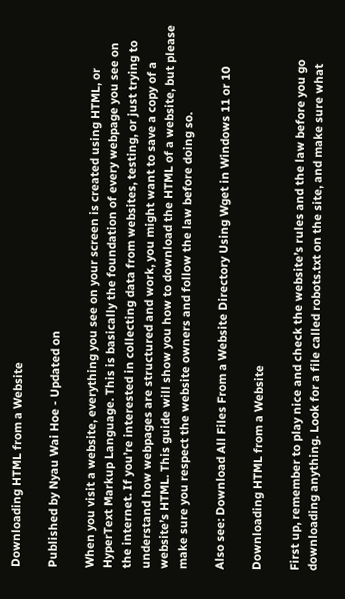Downloading HTML from a Website

Published by Nyau Wai Hoe - Updated on

When you visit a website, everything you see on your screen is created using HTML, or HyperText Markup Language. This is basically the foundation of every webpage you see on the internet. If you’re interested in collecting data from websites, testing, or just trying to understand how webpages are structured and work, you might want to save a copy of a website’s HTML. This guide will show you how to download the HTML of a website, but please make sure you respect the website owners and follow the law before doing so.

Also see: Download All Files From a Website Directory Using Wget in Windows 11 or 10

Downloading HTML from a Website

First up, remember to play nice and check the website’s rules and the law before you go downloading anything. Look for a file called robots.txt on the site, and make sure what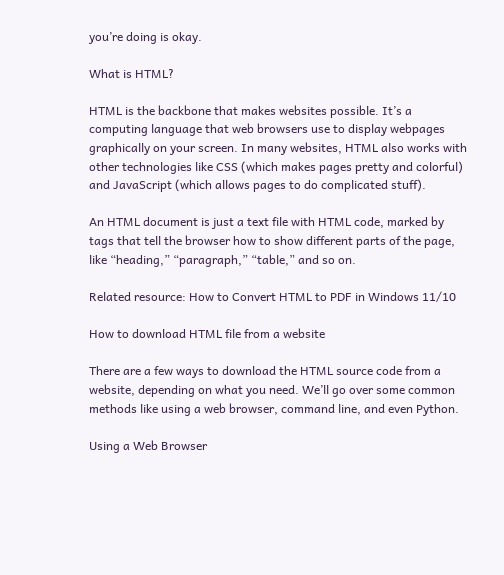you’re doing is okay.

What is HTML?

HTML is the backbone that makes websites possible. It’s a computing language that web browsers use to display webpages graphically on your screen. In many websites, HTML also works with other technologies like CSS (which makes pages pretty and colorful) and JavaScript (which allows pages to do complicated stuff).

An HTML document is just a text file with HTML code, marked by tags that tell the browser how to show different parts of the page, like “heading,” “paragraph,” “table,” and so on.

Related resource: How to Convert HTML to PDF in Windows 11/10

How to download HTML file from a website

There are a few ways to download the HTML source code from a website, depending on what you need. We’ll go over some common methods like using a web browser, command line, and even Python.

Using a Web Browser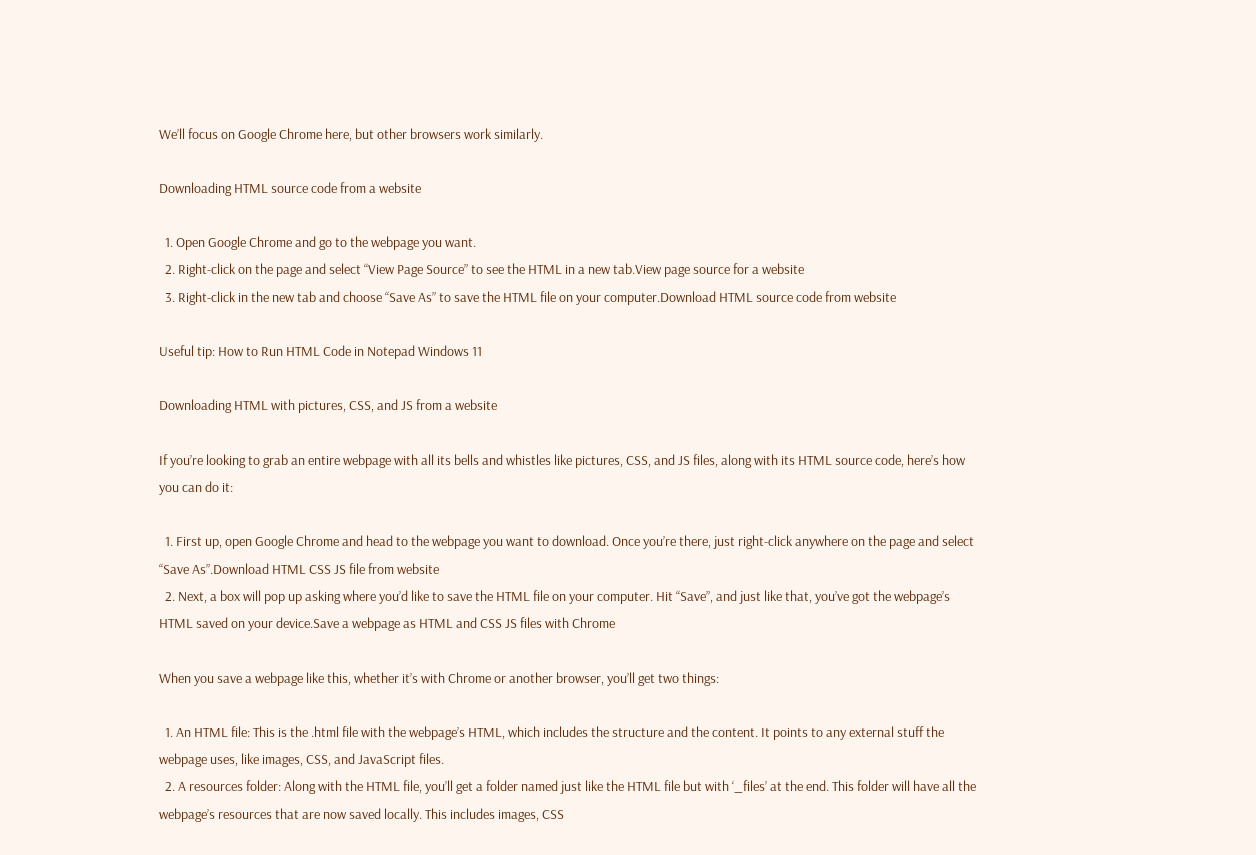We’ll focus on Google Chrome here, but other browsers work similarly.

Downloading HTML source code from a website

  1. Open Google Chrome and go to the webpage you want.
  2. Right-click on the page and select “View Page Source” to see the HTML in a new tab.View page source for a website
  3. Right-click in the new tab and choose “Save As” to save the HTML file on your computer.Download HTML source code from website

Useful tip: How to Run HTML Code in Notepad Windows 11

Downloading HTML with pictures, CSS, and JS from a website

If you’re looking to grab an entire webpage with all its bells and whistles like pictures, CSS, and JS files, along with its HTML source code, here’s how you can do it:

  1. First up, open Google Chrome and head to the webpage you want to download. Once you’re there, just right-click anywhere on the page and select “Save As”.Download HTML CSS JS file from website
  2. Next, a box will pop up asking where you’d like to save the HTML file on your computer. Hit “Save”, and just like that, you’ve got the webpage’s HTML saved on your device.Save a webpage as HTML and CSS JS files with Chrome

When you save a webpage like this, whether it’s with Chrome or another browser, you’ll get two things:

  1. An HTML file: This is the .html file with the webpage’s HTML, which includes the structure and the content. It points to any external stuff the webpage uses, like images, CSS, and JavaScript files.
  2. A resources folder: Along with the HTML file, you’ll get a folder named just like the HTML file but with ‘_files’ at the end. This folder will have all the webpage’s resources that are now saved locally. This includes images, CSS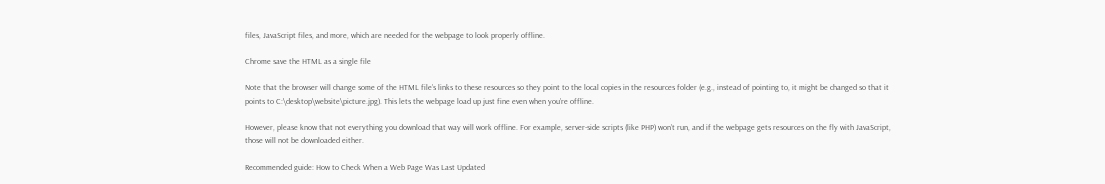files, JavaScript files, and more, which are needed for the webpage to look properly offline.

Chrome save the HTML as a single file

Note that the browser will change some of the HTML file’s links to these resources so they point to the local copies in the resources folder (e.g., instead of pointing to, it might be changed so that it points to C:\desktop\website\picture.jpg). This lets the webpage load up just fine even when you’re offline.

However, please know that not everything you download that way will work offline. For example, server-side scripts (like PHP) won’t run, and if the webpage gets resources on the fly with JavaScript, those will not be downloaded either.

Recommended guide: How to Check When a Web Page Was Last Updated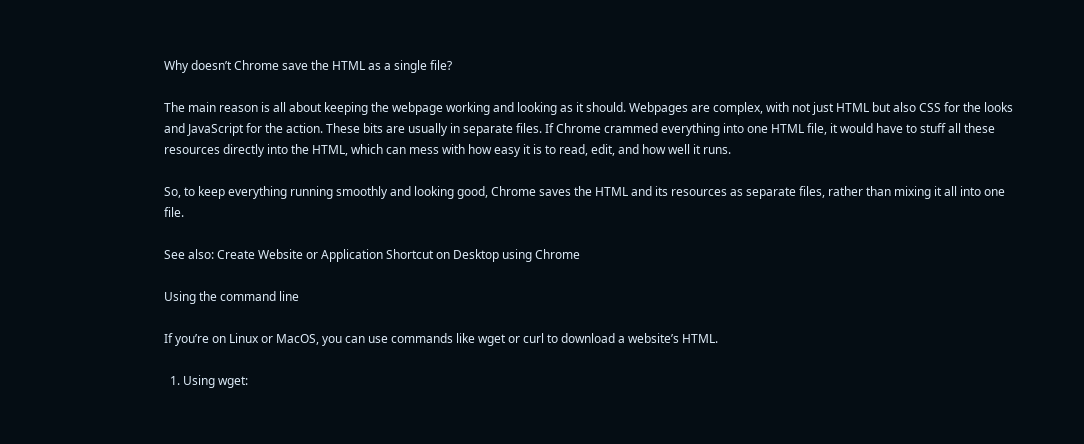Why doesn’t Chrome save the HTML as a single file?

The main reason is all about keeping the webpage working and looking as it should. Webpages are complex, with not just HTML but also CSS for the looks and JavaScript for the action. These bits are usually in separate files. If Chrome crammed everything into one HTML file, it would have to stuff all these resources directly into the HTML, which can mess with how easy it is to read, edit, and how well it runs.

So, to keep everything running smoothly and looking good, Chrome saves the HTML and its resources as separate files, rather than mixing it all into one file.

See also: Create Website or Application Shortcut on Desktop using Chrome

Using the command line

If you’re on Linux or MacOS, you can use commands like wget or curl to download a website’s HTML.

  1. Using wget: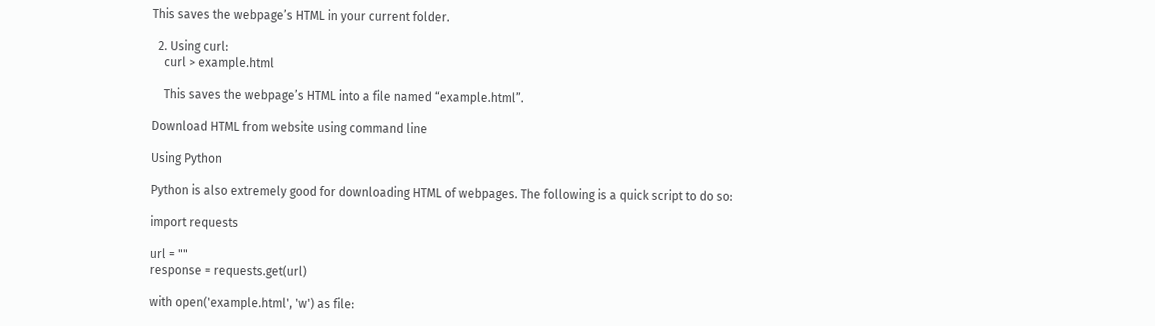This saves the webpage’s HTML in your current folder.

  2. Using curl:
    curl > example.html

    This saves the webpage’s HTML into a file named “example.html”.

Download HTML from website using command line

Using Python

Python is also extremely good for downloading HTML of webpages. The following is a quick script to do so:

import requests

url = ""
response = requests.get(url)

with open('example.html', 'w') as file: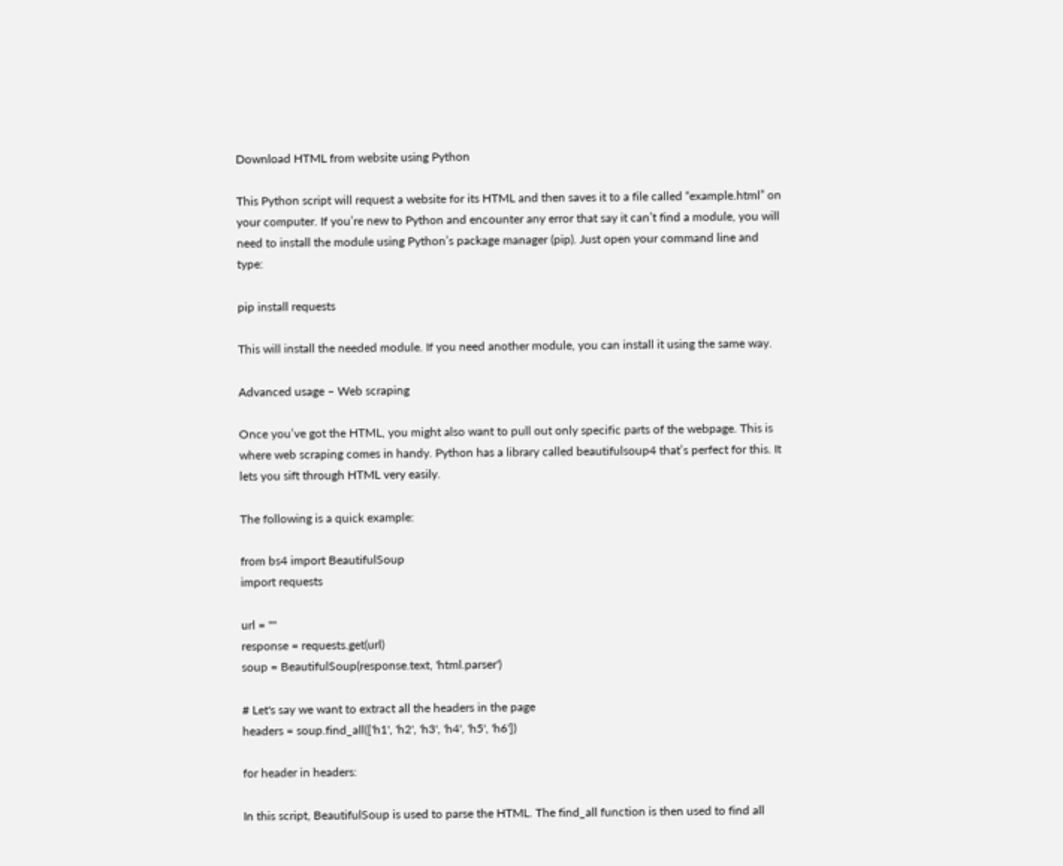Download HTML from website using Python

This Python script will request a website for its HTML and then saves it to a file called “example.html” on your computer. If you’re new to Python and encounter any error that say it can’t find a module, you will need to install the module using Python’s package manager (pip). Just open your command line and type:

pip install requests

This will install the needed module. If you need another module, you can install it using the same way.

Advanced usage – Web scraping

Once you’ve got the HTML, you might also want to pull out only specific parts of the webpage. This is where web scraping comes in handy. Python has a library called beautifulsoup4 that’s perfect for this. It lets you sift through HTML very easily.

The following is a quick example:

from bs4 import BeautifulSoup
import requests

url = ""
response = requests.get(url)
soup = BeautifulSoup(response.text, 'html.parser')

# Let's say we want to extract all the headers in the page
headers = soup.find_all(['h1', 'h2', 'h3', 'h4', 'h5', 'h6'])

for header in headers:

In this script, BeautifulSoup is used to parse the HTML. The find_all function is then used to find all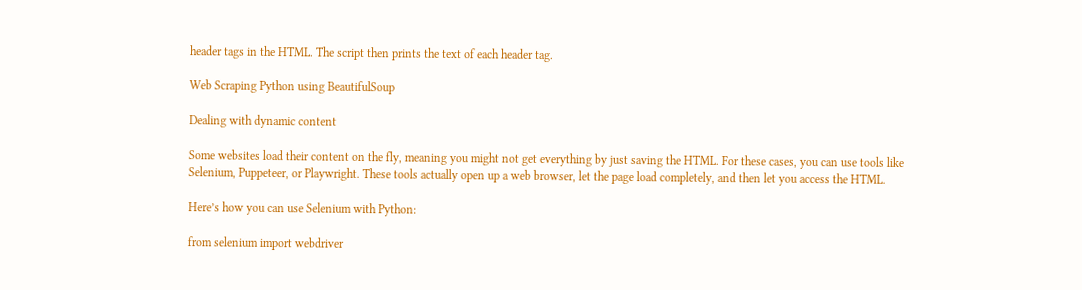header tags in the HTML. The script then prints the text of each header tag.

Web Scraping Python using BeautifulSoup

Dealing with dynamic content

Some websites load their content on the fly, meaning you might not get everything by just saving the HTML. For these cases, you can use tools like Selenium, Puppeteer, or Playwright. These tools actually open up a web browser, let the page load completely, and then let you access the HTML.

Here’s how you can use Selenium with Python:

from selenium import webdriver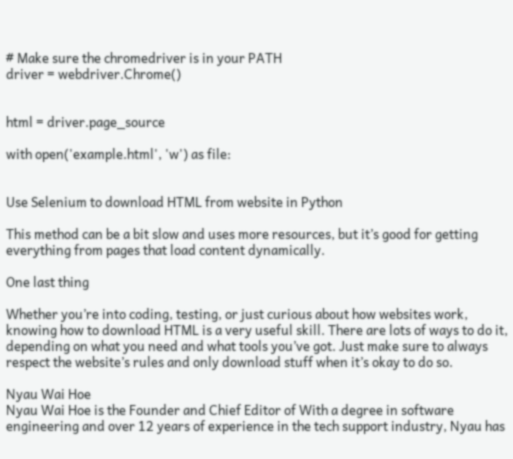# Make sure the chromedriver is in your PATH
driver = webdriver.Chrome()


html = driver.page_source

with open('example.html', 'w') as file:


Use Selenium to download HTML from website in Python

This method can be a bit slow and uses more resources, but it’s good for getting everything from pages that load content dynamically.

One last thing

Whether you’re into coding, testing, or just curious about how websites work, knowing how to download HTML is a very useful skill. There are lots of ways to do it, depending on what you need and what tools you’ve got. Just make sure to always respect the website’s rules and only download stuff when it’s okay to do so.

Nyau Wai Hoe
Nyau Wai Hoe is the Founder and Chief Editor of With a degree in software engineering and over 12 years of experience in the tech support industry, Nyau has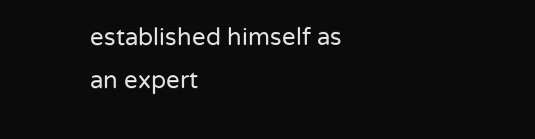established himself as an expert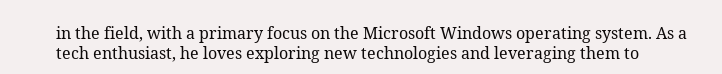in the field, with a primary focus on the Microsoft Windows operating system. As a tech enthusiast, he loves exploring new technologies and leveraging them to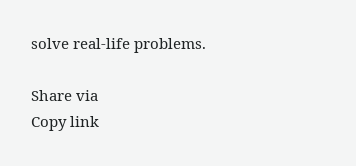solve real-life problems.

Share via
Copy link